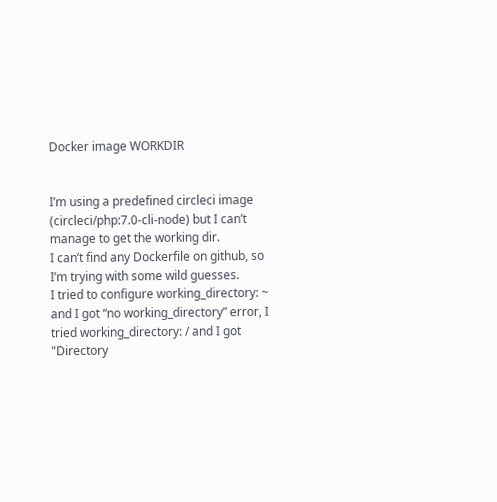Docker image WORKDIR


I’m using a predefined circleci image (circleci/php:7.0-cli-node) but I can’t manage to get the working dir.
I can’t find any Dockerfile on github, so I’m trying with some wild guesses.
I tried to configure working_directory: ~ and I got “no working_directory” error, I tried working_directory: / and I got "Directory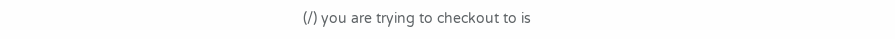(/) you are trying to checkout to is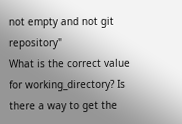not empty and not git repository"
What is the correct value for working_directory? Is there a way to get the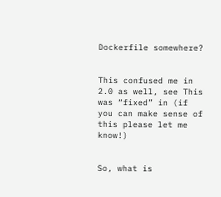Dockerfile somewhere?


This confused me in 2.0 as well, see This was “fixed” in (if you can make sense of this please let me know!)


So, what is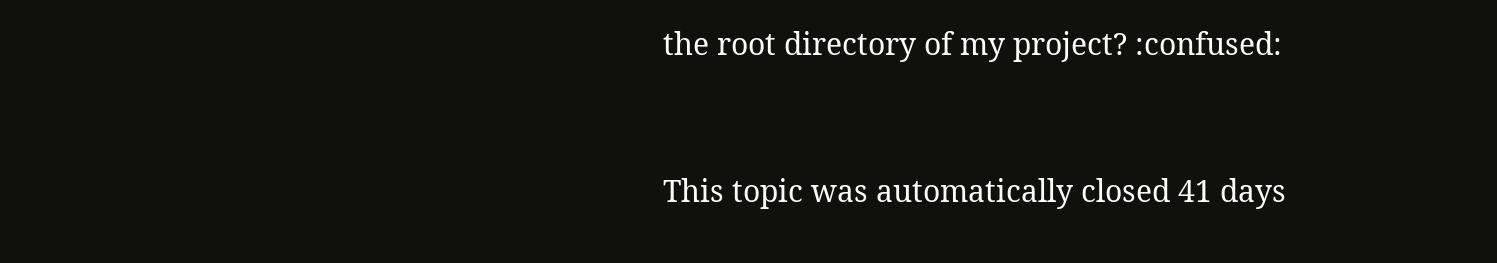the root directory of my project? :confused:


This topic was automatically closed 41 days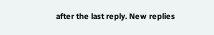after the last reply. New replies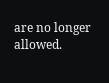are no longer allowed.